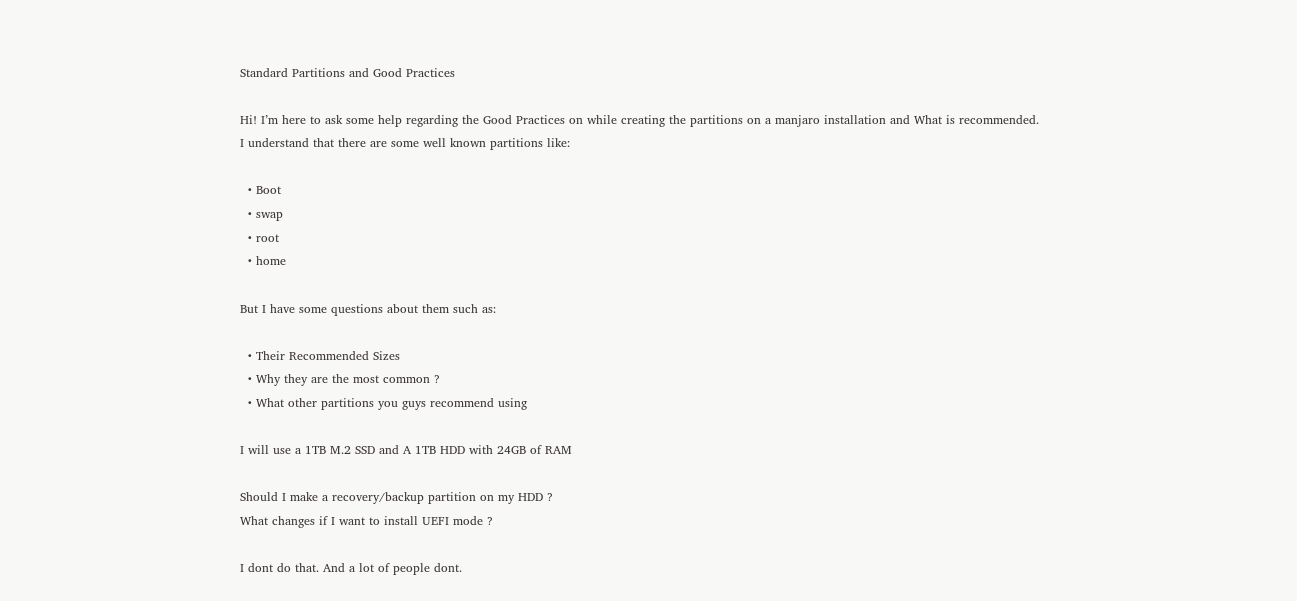Standard Partitions and Good Practices

Hi! I’m here to ask some help regarding the Good Practices on while creating the partitions on a manjaro installation and What is recommended.
I understand that there are some well known partitions like:

  • Boot
  • swap
  • root
  • home

But I have some questions about them such as:

  • Their Recommended Sizes
  • Why they are the most common ?
  • What other partitions you guys recommend using

I will use a 1TB M.2 SSD and A 1TB HDD with 24GB of RAM

Should I make a recovery/backup partition on my HDD ?
What changes if I want to install UEFI mode ?

I dont do that. And a lot of people dont.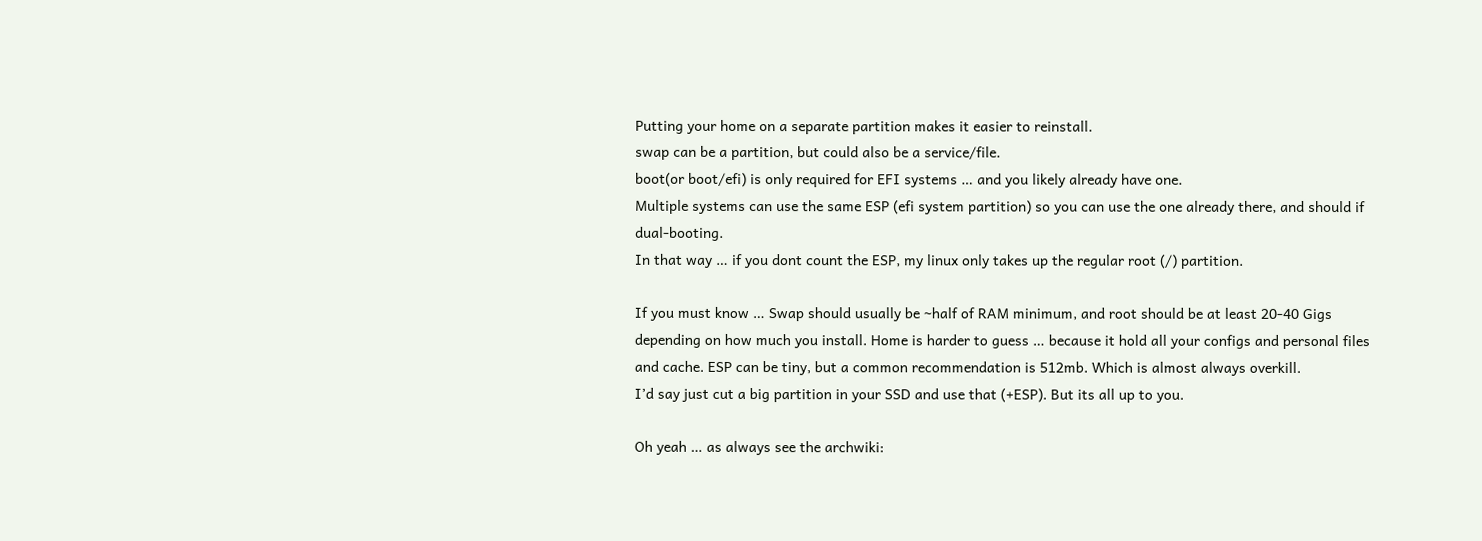Putting your home on a separate partition makes it easier to reinstall.
swap can be a partition, but could also be a service/file.
boot(or boot/efi) is only required for EFI systems … and you likely already have one.
Multiple systems can use the same ESP (efi system partition) so you can use the one already there, and should if dual-booting.
In that way … if you dont count the ESP, my linux only takes up the regular root (/) partition.

If you must know … Swap should usually be ~half of RAM minimum, and root should be at least 20-40 Gigs depending on how much you install. Home is harder to guess … because it hold all your configs and personal files and cache. ESP can be tiny, but a common recommendation is 512mb. Which is almost always overkill.
I’d say just cut a big partition in your SSD and use that (+ESP). But its all up to you.

Oh yeah … as always see the archwiki: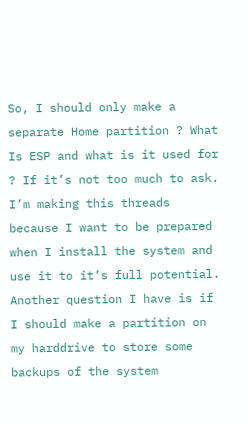So, I should only make a separate Home partition ? What Is ESP and what is it used for ? If it’s not too much to ask. I’m making this threads because I want to be prepared when I install the system and use it to it’s full potential. Another question I have is if I should make a partition on my harddrive to store some backups of the system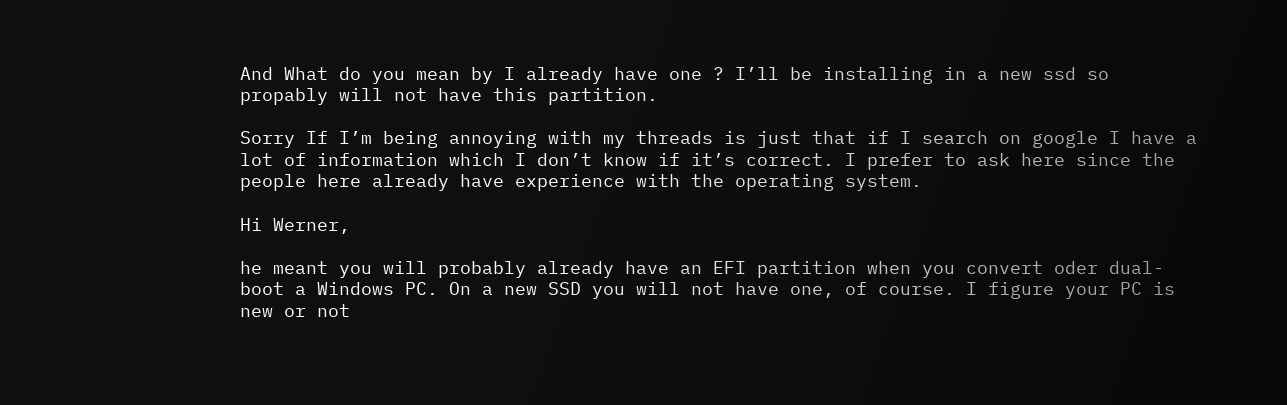And What do you mean by I already have one ? I’ll be installing in a new ssd so propably will not have this partition.

Sorry If I’m being annoying with my threads is just that if I search on google I have a lot of information which I don’t know if it’s correct. I prefer to ask here since the people here already have experience with the operating system.

Hi Werner,

he meant you will probably already have an EFI partition when you convert oder dual-boot a Windows PC. On a new SSD you will not have one, of course. I figure your PC is new or not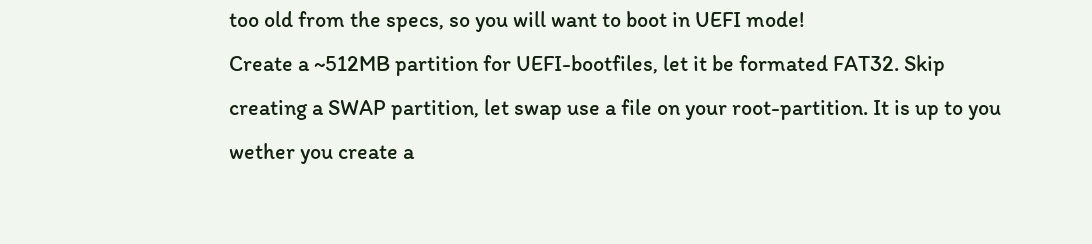too old from the specs, so you will want to boot in UEFI mode!
Create a ~512MB partition for UEFI-bootfiles, let it be formated FAT32. Skip creating a SWAP partition, let swap use a file on your root-partition. It is up to you wether you create a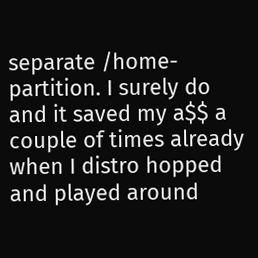separate /home-partition. I surely do and it saved my a$$ a couple of times already when I distro hopped and played around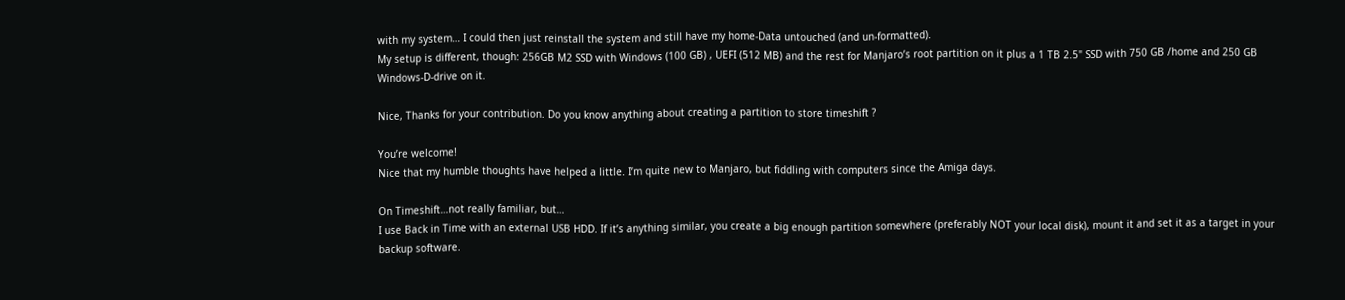with my system… I could then just reinstall the system and still have my home-Data untouched (and un-formatted).
My setup is different, though: 256GB M2 SSD with Windows (100 GB) , UEFI (512 MB) and the rest for Manjaro’s root partition on it plus a 1 TB 2.5" SSD with 750 GB /home and 250 GB Windows-D-drive on it.

Nice, Thanks for your contribution. Do you know anything about creating a partition to store timeshift ?

You’re welcome!
Nice that my humble thoughts have helped a little. I’m quite new to Manjaro, but fiddling with computers since the Amiga days.

On Timeshift…not really familiar, but…
I use Back in Time with an external USB HDD. If it’s anything similar, you create a big enough partition somewhere (preferably NOT your local disk), mount it and set it as a target in your backup software.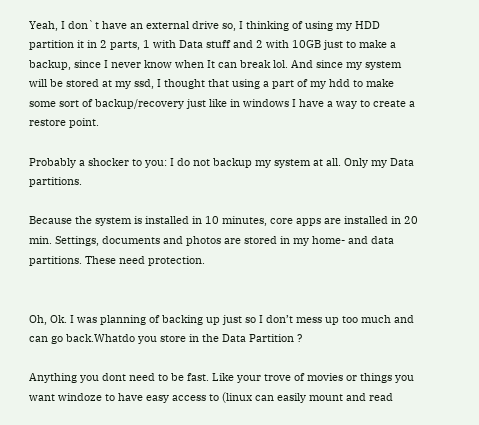Yeah, I don`t have an external drive so, I thinking of using my HDD partition it in 2 parts, 1 with Data stuff and 2 with 10GB just to make a backup, since I never know when It can break lol. And since my system will be stored at my ssd, I thought that using a part of my hdd to make some sort of backup/recovery just like in windows I have a way to create a restore point.

Probably a shocker to you: I do not backup my system at all. Only my Data partitions.

Because the system is installed in 10 minutes, core apps are installed in 20 min. Settings, documents and photos are stored in my home- and data partitions. These need protection.


Oh, Ok. I was planning of backing up just so I don’t mess up too much and can go back.Whatdo you store in the Data Partition ?

Anything you dont need to be fast. Like your trove of movies or things you want windoze to have easy access to (linux can easily mount and read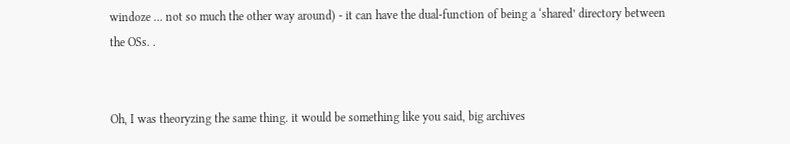windoze … not so much the other way around) - it can have the dual-function of being a ‘shared’ directory between the OSs. .


Oh, I was theoryzing the same thing. it would be something like you said, big archives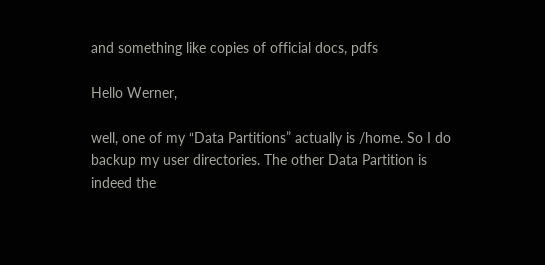and something like copies of official docs, pdfs

Hello Werner,

well, one of my “Data Partitions” actually is /home. So I do backup my user directories. The other Data Partition is indeed the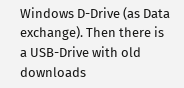Windows D-Drive (as Data exchange). Then there is a USB-Drive with old downloads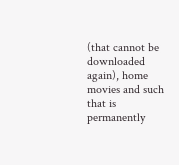(that cannot be downloaded again), home movies and such that is permanently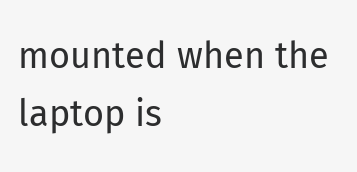mounted when the laptop is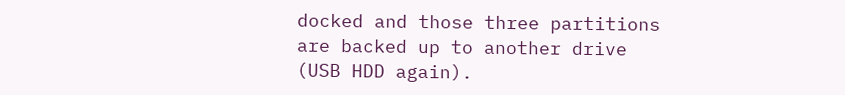docked and those three partitions are backed up to another drive (USB HDD again).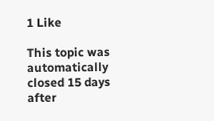1 Like

This topic was automatically closed 15 days after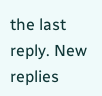the last reply. New replies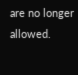are no longer allowed.